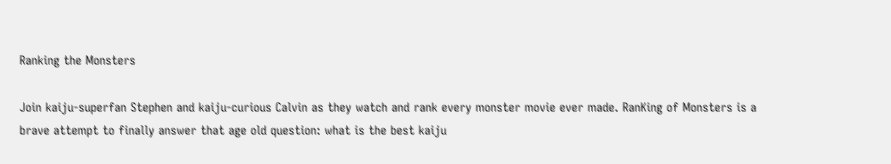Ranking the Monsters

Join kaiju-superfan Stephen and kaiju-curious Calvin as they watch and rank every monster movie ever made. RanKing of Monsters is a brave attempt to finally answer that age old question: what is the best kaiju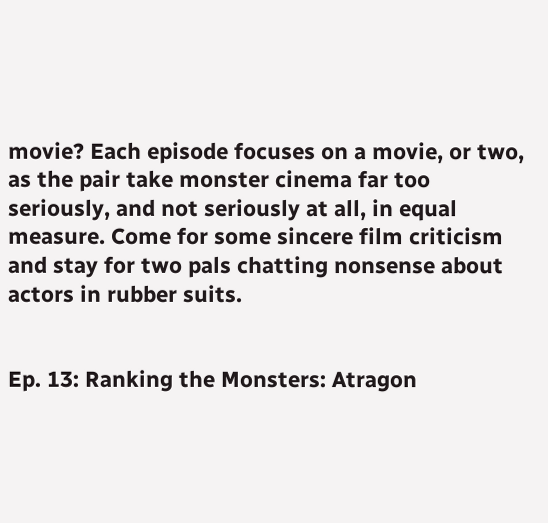movie? Each episode focuses on a movie, or two, as the pair take monster cinema far too seriously, and not seriously at all, in equal measure. Come for some sincere film criticism and stay for two pals chatting nonsense about actors in rubber suits.


Ep. 13: Ranking the Monsters: Atragon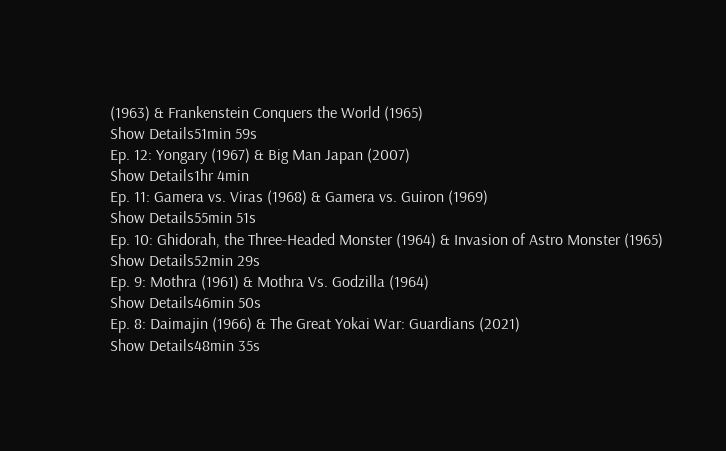(1963) & Frankenstein Conquers the World (1965)
Show Details51min 59s
Ep. 12: Yongary (1967) & Big Man Japan (2007)
Show Details1hr 4min
Ep. 11: Gamera vs. Viras (1968) & Gamera vs. Guiron (1969)
Show Details55min 51s
Ep. 10: Ghidorah, the Three-Headed Monster (1964) & Invasion of Astro Monster (1965)
Show Details52min 29s
Ep. 9: Mothra (1961) & Mothra Vs. Godzilla (1964)
Show Details46min 50s
Ep. 8: Daimajin (1966) & The Great Yokai War: Guardians (2021)
Show Details48min 35s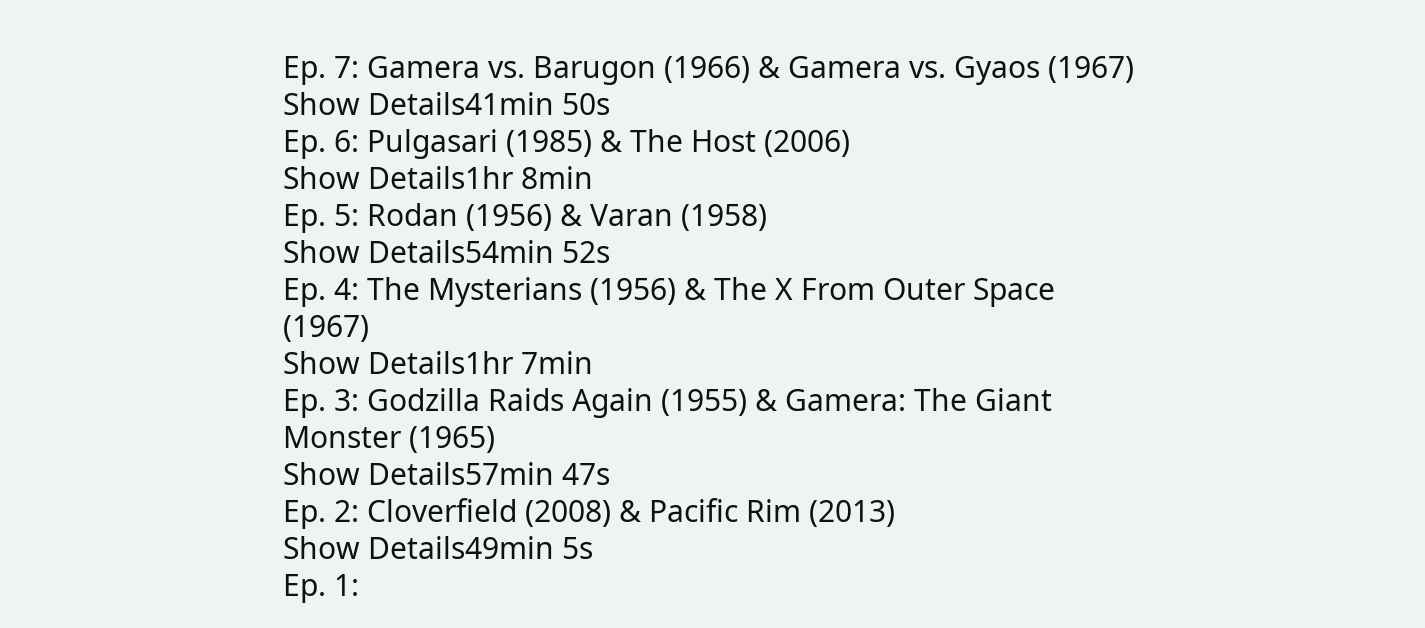Ep. 7: Gamera vs. Barugon (1966) & Gamera vs. Gyaos (1967)
Show Details41min 50s
Ep. 6: Pulgasari (1985) & The Host (2006)
Show Details1hr 8min
Ep. 5: Rodan (1956) & Varan (1958)
Show Details54min 52s
Ep. 4: The Mysterians (1956) & The X From Outer Space (1967)
Show Details1hr 7min
Ep. 3: Godzilla Raids Again (1955) & Gamera: The Giant Monster (1965)
Show Details57min 47s
Ep. 2: Cloverfield (2008) & Pacific Rim (2013)
Show Details49min 5s
Ep. 1: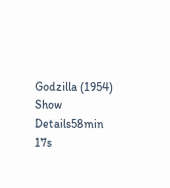Godzilla (1954)
Show Details58min 17s